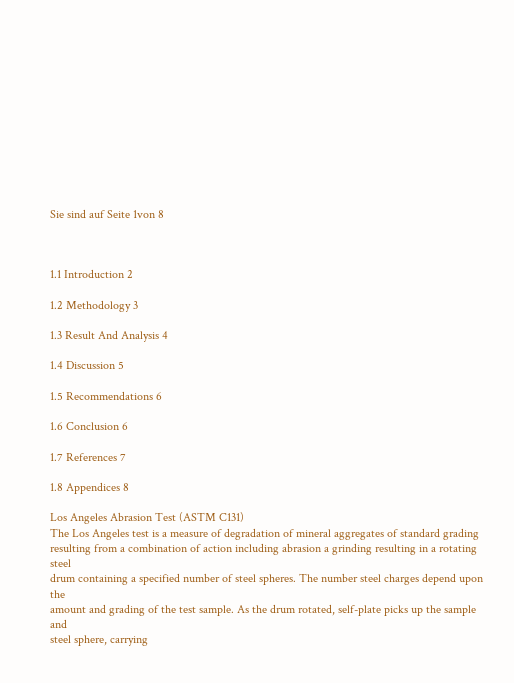Sie sind auf Seite 1von 8



1.1 Introduction 2

1.2 Methodology 3

1.3 Result And Analysis 4

1.4 Discussion 5

1.5 Recommendations 6

1.6 Conclusion 6

1.7 References 7

1.8 Appendices 8

Los Angeles Abrasion Test (ASTM C131)
The Los Angeles test is a measure of degradation of mineral aggregates of standard grading
resulting from a combination of action including abrasion a grinding resulting in a rotating steel
drum containing a specified number of steel spheres. The number steel charges depend upon the
amount and grading of the test sample. As the drum rotated, self-plate picks up the sample and
steel sphere, carrying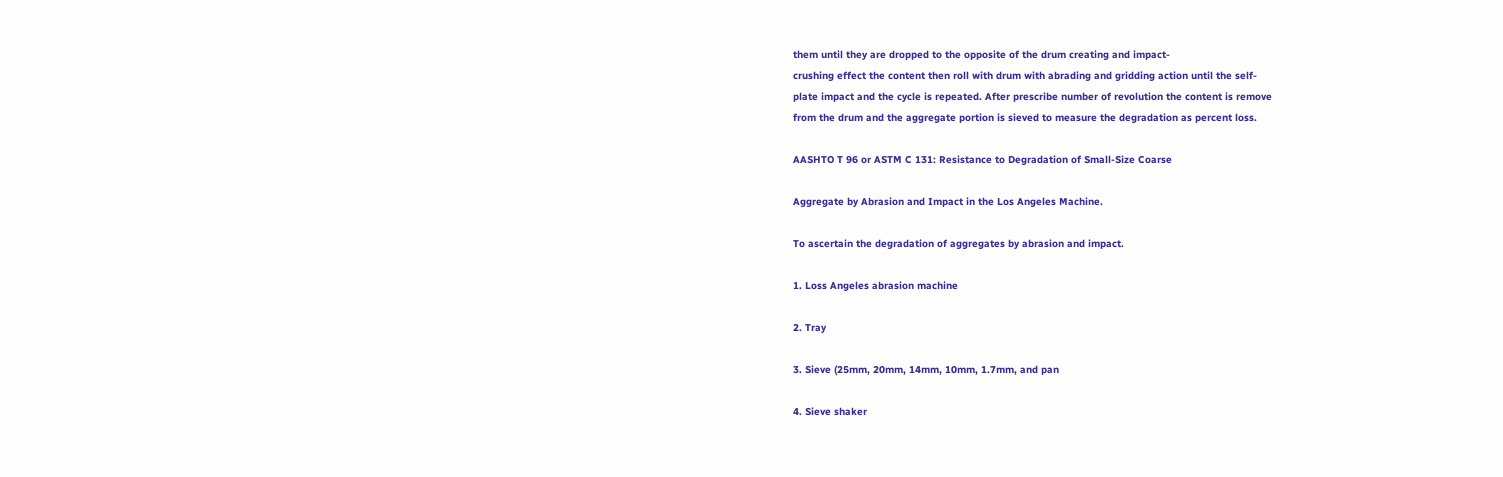them until they are dropped to the opposite of the drum creating and impact-
crushing effect the content then roll with drum with abrading and gridding action until the self-
plate impact and the cycle is repeated. After prescribe number of revolution the content is remove
from the drum and the aggregate portion is sieved to measure the degradation as percent loss.

AASHTO T 96 or ASTM C 131: Resistance to Degradation of Small-Size Coarse

Aggregate by Abrasion and Impact in the Los Angeles Machine.

To ascertain the degradation of aggregates by abrasion and impact.

1. Loss Angeles abrasion machine

2. Tray

3. Sieve (25mm, 20mm, 14mm, 10mm, 1.7mm, and pan

4. Sieve shaker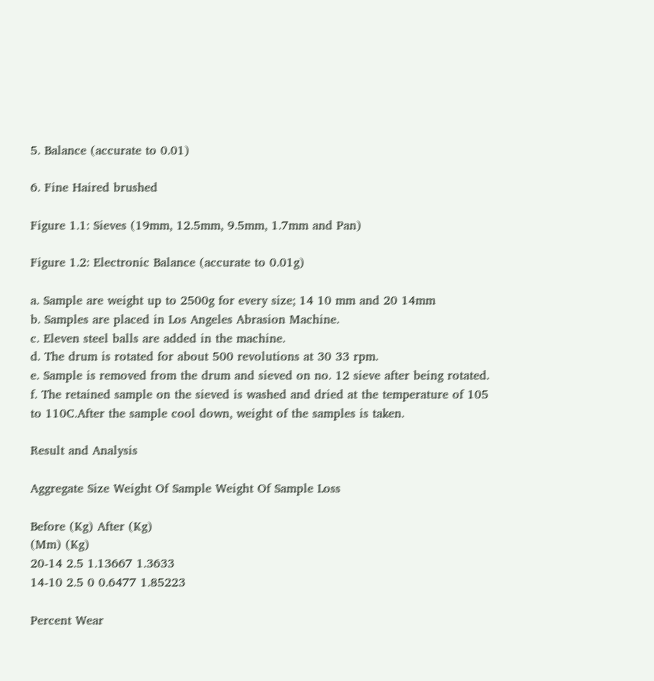5. Balance (accurate to 0.01)

6. Fine Haired brushed

Figure 1.1: Sieves (19mm, 12.5mm, 9.5mm, 1.7mm and Pan)

Figure 1.2: Electronic Balance (accurate to 0.01g)

a. Sample are weight up to 2500g for every size; 14 10 mm and 20 14mm
b. Samples are placed in Los Angeles Abrasion Machine.
c. Eleven steel balls are added in the machine.
d. The drum is rotated for about 500 revolutions at 30 33 rpm.
e. Sample is removed from the drum and sieved on no. 12 sieve after being rotated.
f. The retained sample on the sieved is washed and dried at the temperature of 105
to 110C.After the sample cool down, weight of the samples is taken.

Result and Analysis

Aggregate Size Weight Of Sample Weight Of Sample Loss

Before (Kg) After (Kg)
(Mm) (Kg)
20-14 2.5 1.13667 1.3633
14-10 2.5 0 0.6477 1.85223

Percent Wear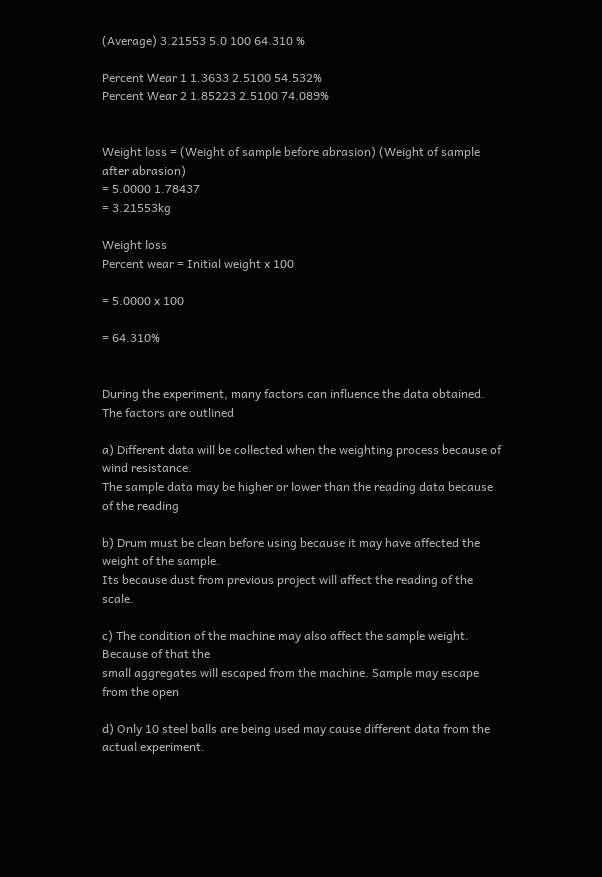(Average) 3.21553 5.0 100 64.310 %

Percent Wear 1 1.3633 2.5100 54.532%
Percent Wear 2 1.85223 2.5100 74.089%


Weight loss = (Weight of sample before abrasion) (Weight of sample after abrasion)
= 5.0000 1.78437
= 3.21553kg

Weight loss
Percent wear = Initial weight x 100

= 5.0000 x 100

= 64.310%


During the experiment, many factors can influence the data obtained. The factors are outlined

a) Different data will be collected when the weighting process because of wind resistance.
The sample data may be higher or lower than the reading data because of the reading

b) Drum must be clean before using because it may have affected the weight of the sample.
Its because dust from previous project will affect the reading of the scale.

c) The condition of the machine may also affect the sample weight. Because of that the
small aggregates will escaped from the machine. Sample may escape from the open

d) Only 10 steel balls are being used may cause different data from the actual experiment.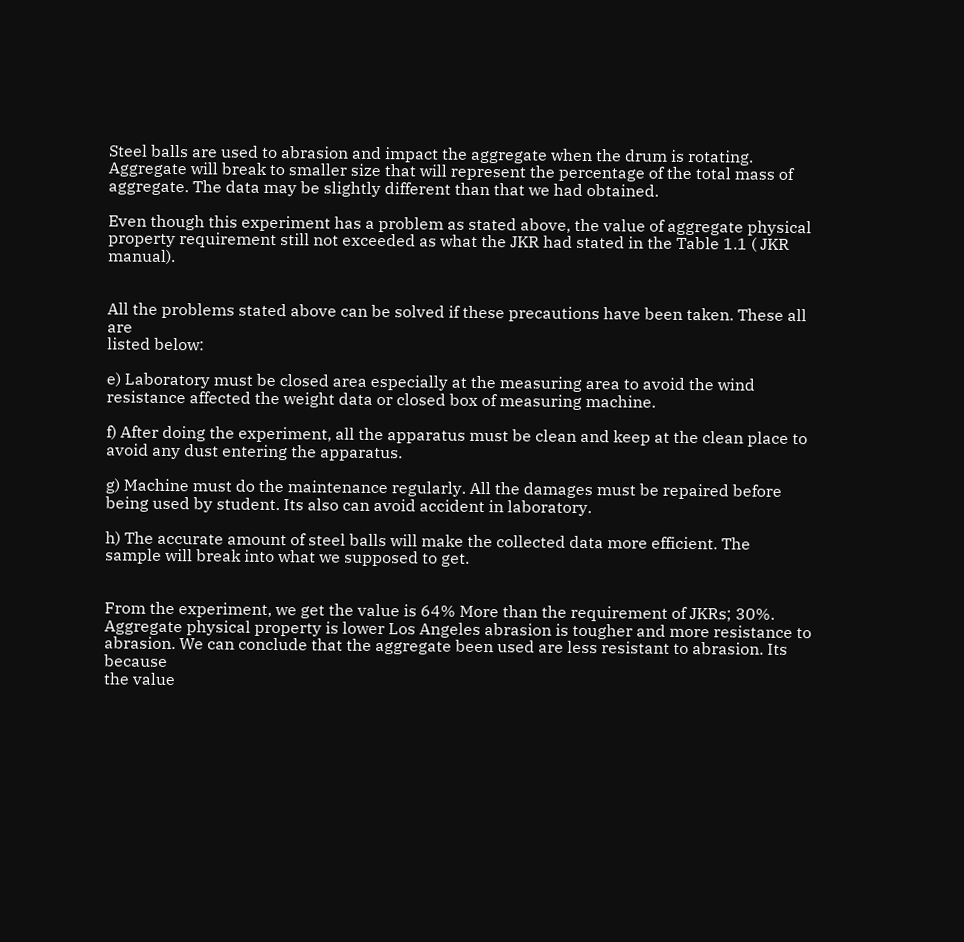Steel balls are used to abrasion and impact the aggregate when the drum is rotating.
Aggregate will break to smaller size that will represent the percentage of the total mass of
aggregate. The data may be slightly different than that we had obtained.

Even though this experiment has a problem as stated above, the value of aggregate physical
property requirement still not exceeded as what the JKR had stated in the Table 1.1 ( JKR manual).


All the problems stated above can be solved if these precautions have been taken. These all are
listed below:

e) Laboratory must be closed area especially at the measuring area to avoid the wind
resistance affected the weight data or closed box of measuring machine.

f) After doing the experiment, all the apparatus must be clean and keep at the clean place to
avoid any dust entering the apparatus.

g) Machine must do the maintenance regularly. All the damages must be repaired before
being used by student. Its also can avoid accident in laboratory.

h) The accurate amount of steel balls will make the collected data more efficient. The
sample will break into what we supposed to get.


From the experiment, we get the value is 64% More than the requirement of JKRs; 30%.
Aggregate physical property is lower Los Angeles abrasion is tougher and more resistance to
abrasion. We can conclude that the aggregate been used are less resistant to abrasion. Its because
the value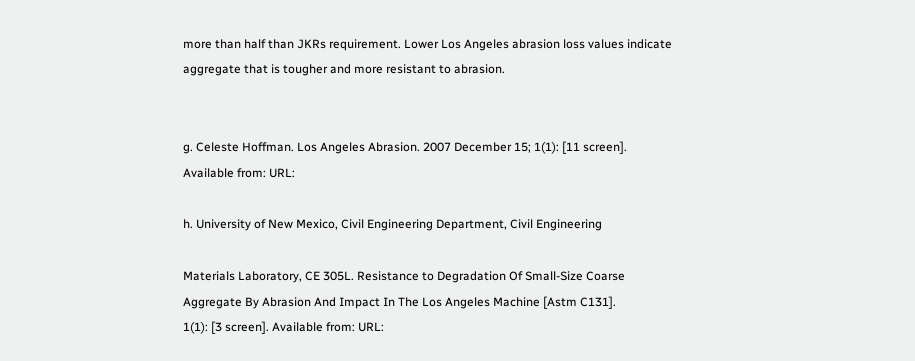more than half than JKRs requirement. Lower Los Angeles abrasion loss values indicate
aggregate that is tougher and more resistant to abrasion.


g. Celeste Hoffman. Los Angeles Abrasion. 2007 December 15; 1(1): [11 screen].
Available from: URL:

h. University of New Mexico, Civil Engineering Department, Civil Engineering

Materials Laboratory, CE 305L. Resistance to Degradation Of Small-Size Coarse
Aggregate By Abrasion And Impact In The Los Angeles Machine [Astm C131].
1(1): [3 screen]. Available from: URL: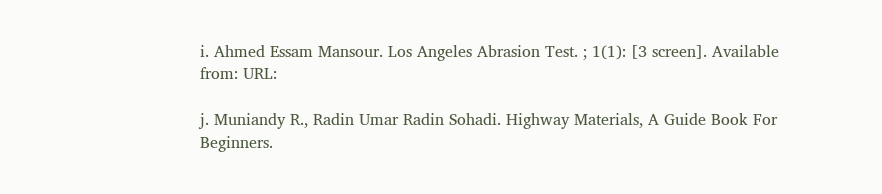i. Ahmed Essam Mansour. Los Angeles Abrasion Test. ; 1(1): [3 screen]. Available
from: URL:

j. Muniandy R., Radin Umar Radin Sohadi. Highway Materials, A Guide Book For
Beginners.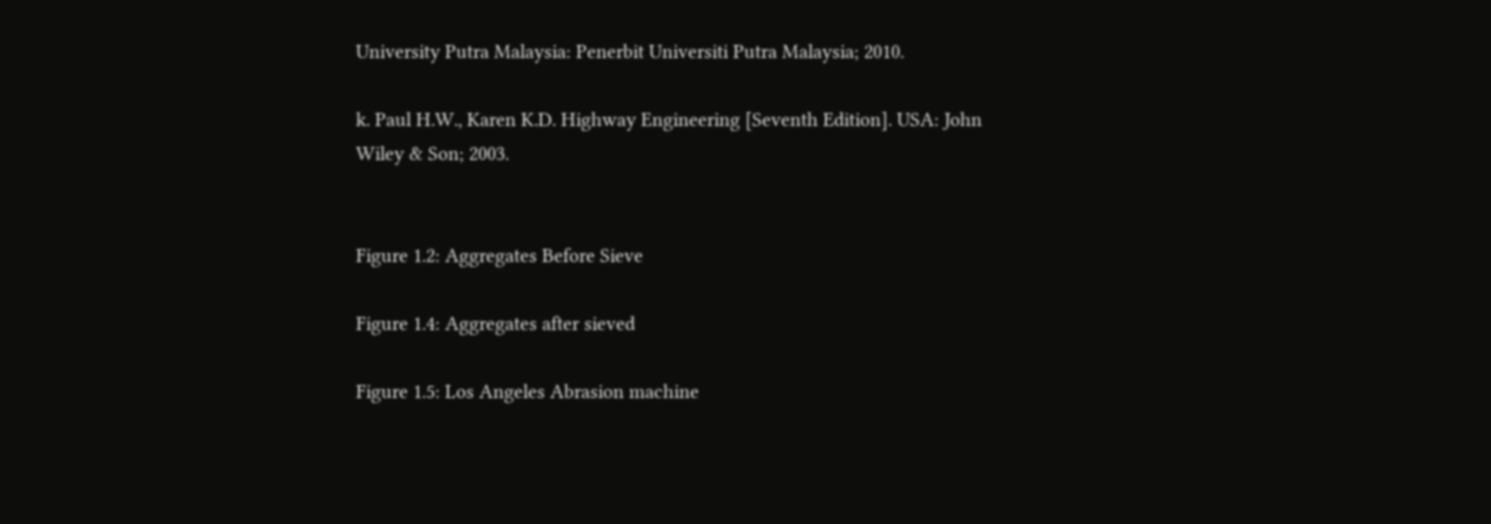University Putra Malaysia: Penerbit Universiti Putra Malaysia; 2010.

k. Paul H.W., Karen K.D. Highway Engineering [Seventh Edition]. USA: John
Wiley & Son; 2003.


Figure 1.2: Aggregates Before Sieve

Figure 1.4: Aggregates after sieved

Figure 1.5: Los Angeles Abrasion machine